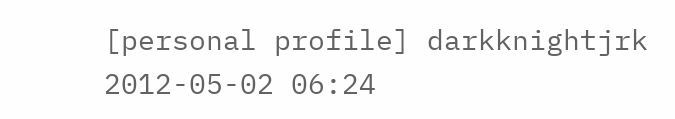[personal profile] darkknightjrk 2012-05-02 06:24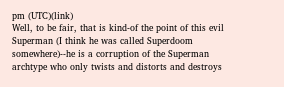pm (UTC)(link)
Well, to be fair, that is kind-of the point of this evil Superman (I think he was called Superdoom somewhere)--he is a corruption of the Superman archtype who only twists and distorts and destroys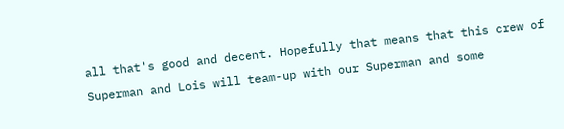all that's good and decent. Hopefully that means that this crew of Superman and Lois will team-up with our Superman and some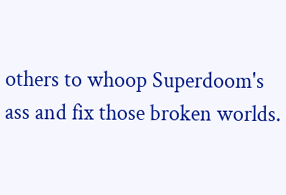others to whoop Superdoom's ass and fix those broken worlds.